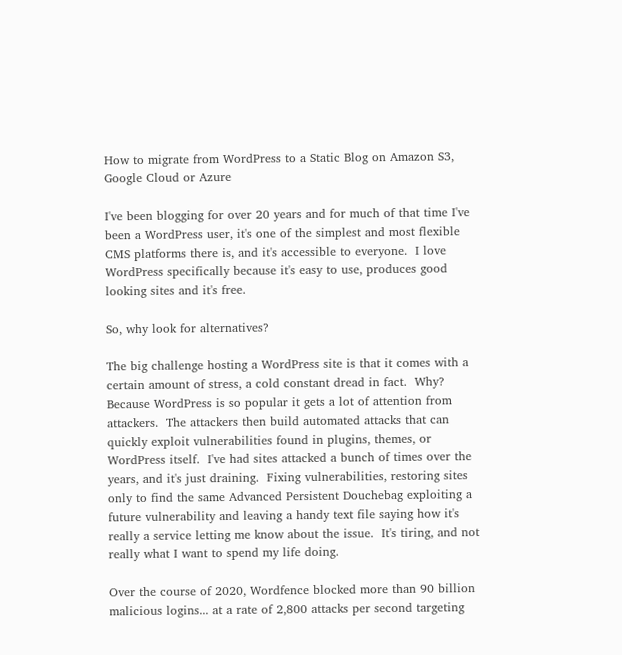How to migrate from WordPress to a Static Blog on Amazon S3, Google Cloud or Azure

I've been blogging for over 20 years and for much of that time I've been a WordPress user, it's one of the simplest and most flexible CMS platforms there is, and it's accessible to everyone.  I love WordPress specifically because it's easy to use, produces good looking sites and it's free.

So, why look for alternatives?

The big challenge hosting a WordPress site is that it comes with a certain amount of stress, a cold constant dread in fact.  Why?  Because WordPress is so popular it gets a lot of attention from attackers.  The attackers then build automated attacks that can quickly exploit vulnerabilities found in plugins, themes, or WordPress itself.  I've had sites attacked a bunch of times over the years, and it's just draining.  Fixing vulnerabilities, restoring sites only to find the same Advanced Persistent Douchebag exploiting a future vulnerability and leaving a handy text file saying how it's really a service letting me know about the issue.  It's tiring, and not really what I want to spend my life doing.

Over the course of 2020, Wordfence blocked more than 90 billion malicious logins... at a rate of 2,800 attacks per second targeting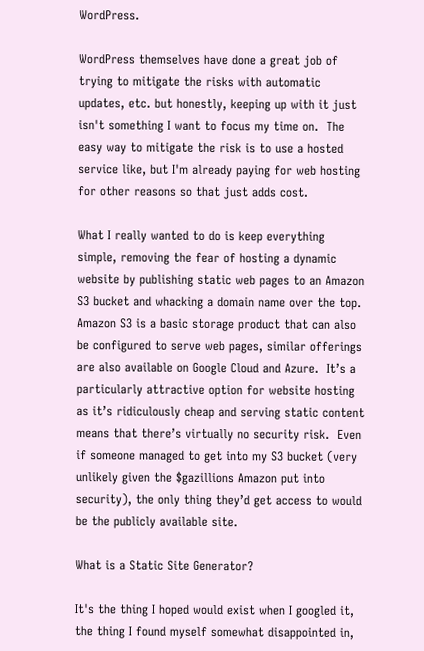WordPress.

WordPress themselves have done a great job of trying to mitigate the risks with automatic updates, etc. but honestly, keeping up with it just isn't something I want to focus my time on.  The easy way to mitigate the risk is to use a hosted service like, but I'm already paying for web hosting for other reasons so that just adds cost.

What I really wanted to do is keep everything simple, removing the fear of hosting a dynamic website by publishing static web pages to an Amazon S3 bucket and whacking a domain name over the top.  Amazon S3 is a basic storage product that can also be configured to serve web pages, similar offerings are also available on Google Cloud and Azure.  It’s a particularly attractive option for website hosting as it’s ridiculously cheap and serving static content means that there’s virtually no security risk.  Even if someone managed to get into my S3 bucket (very unlikely given the $gazillions Amazon put into security), the only thing they’d get access to would be the publicly available site.

What is a Static Site Generator?

It's the thing I hoped would exist when I googled it, the thing I found myself somewhat disappointed in,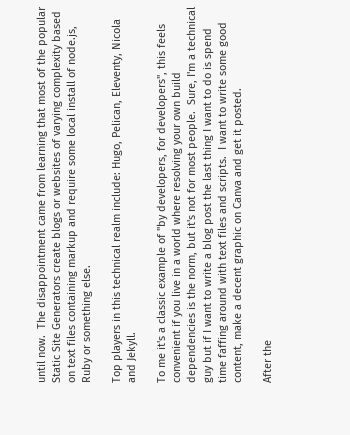until now.  The disappointment came from learning that most of the popular Static Site Generators create blogs or websites of varying complexity based on text files containing markup and require some local install of node.js, Ruby or something else.

Top players in this technical realm include: Hugo, Pelican, Eleventy, Nicola and Jekyll.

To me it's a classic example of "by developers, for developers", this feels convenient if you live in a world where resolving your own build dependencies is the norm, but it's not for most people.  Sure, I'm a technical guy but if I want to write a blog post the last thing I want to do is spend time faffing around with text files and scripts.  I want to write some good content, make a decent graphic on Canva and get it posted.

After the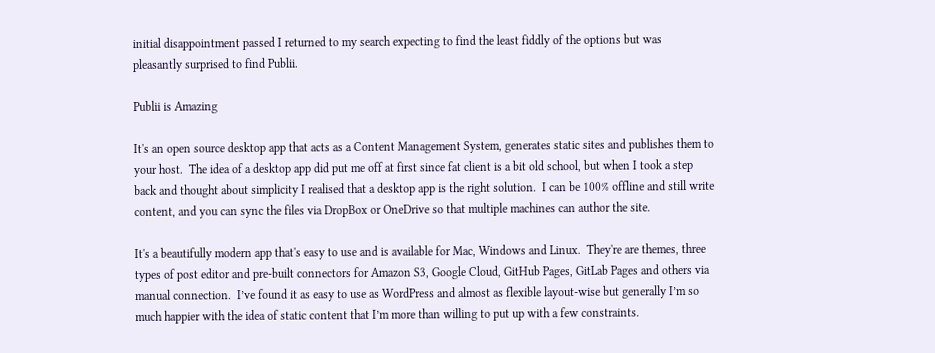initial disappointment passed I returned to my search expecting to find the least fiddly of the options but was pleasantly surprised to find Publii.

Publii is Amazing

It's an open source desktop app that acts as a Content Management System, generates static sites and publishes them to your host.  The idea of a desktop app did put me off at first since fat client is a bit old school, but when I took a step back and thought about simplicity I realised that a desktop app is the right solution.  I can be 100% offline and still write content, and you can sync the files via DropBox or OneDrive so that multiple machines can author the site.

It's a beautifully modern app that's easy to use and is available for Mac, Windows and Linux.  They're are themes, three types of post editor and pre-built connectors for Amazon S3, Google Cloud, GitHub Pages, GitLab Pages and others via manual connection.  I’ve found it as easy to use as WordPress and almost as flexible layout-wise but generally I’m so much happier with the idea of static content that I’m more than willing to put up with a few constraints.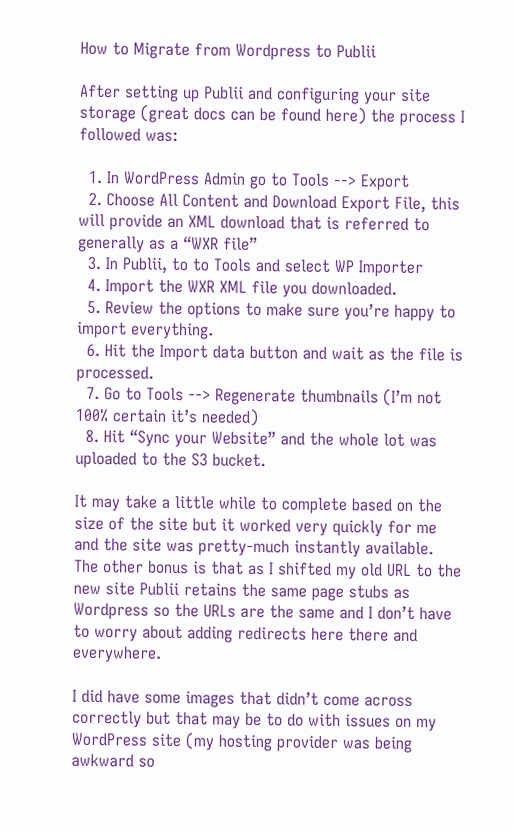How to Migrate from Wordpress to Publii

After setting up Publii and configuring your site storage (great docs can be found here) the process I followed was:

  1. In WordPress Admin go to Tools --> Export
  2. Choose All Content and Download Export File, this will provide an XML download that is referred to generally as a “WXR file”
  3. In Publii, to to Tools and select WP Importer
  4. Import the WXR XML file you downloaded.
  5. Review the options to make sure you’re happy to import everything.
  6. Hit the Import data button and wait as the file is processed.
  7. Go to Tools --> Regenerate thumbnails (I’m not 100% certain it’s needed)
  8. Hit “Sync your Website” and the whole lot was uploaded to the S3 bucket.

It may take a little while to complete based on the size of the site but it worked very quickly for me and the site was pretty-much instantly available.  The other bonus is that as I shifted my old URL to the new site Publii retains the same page stubs as Wordpress so the URLs are the same and I don’t have to worry about adding redirects here there and everywhere.

I did have some images that didn’t come across correctly but that may be to do with issues on my WordPress site (my hosting provider was being awkward so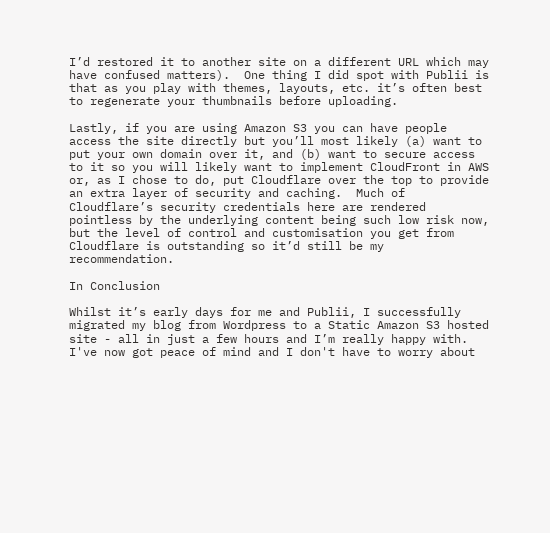I’d restored it to another site on a different URL which may have confused matters).  One thing I did spot with Publii is that as you play with themes, layouts, etc. it’s often best to regenerate your thumbnails before uploading.

Lastly, if you are using Amazon S3 you can have people access the site directly but you’ll most likely (a) want to put your own domain over it, and (b) want to secure access to it so you will likely want to implement CloudFront in AWS or, as I chose to do, put Cloudflare over the top to provide an extra layer of security and caching.  Much of Cloudflare’s security credentials here are rendered pointless by the underlying content being such low risk now, but the level of control and customisation you get from Cloudflare is outstanding so it’d still be my recommendation.

In Conclusion

Whilst it’s early days for me and Publii, I successfully migrated my blog from Wordpress to a Static Amazon S3 hosted site - all in just a few hours and I’m really happy with.  I've now got peace of mind and I don't have to worry about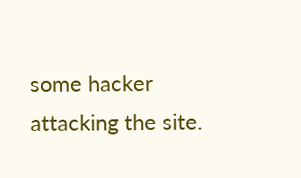some hacker attacking the site.